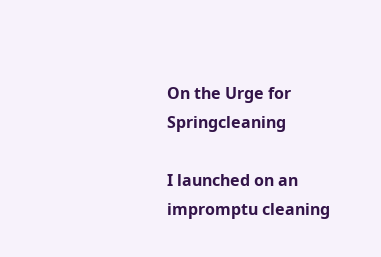On the Urge for Springcleaning

I launched on an impromptu cleaning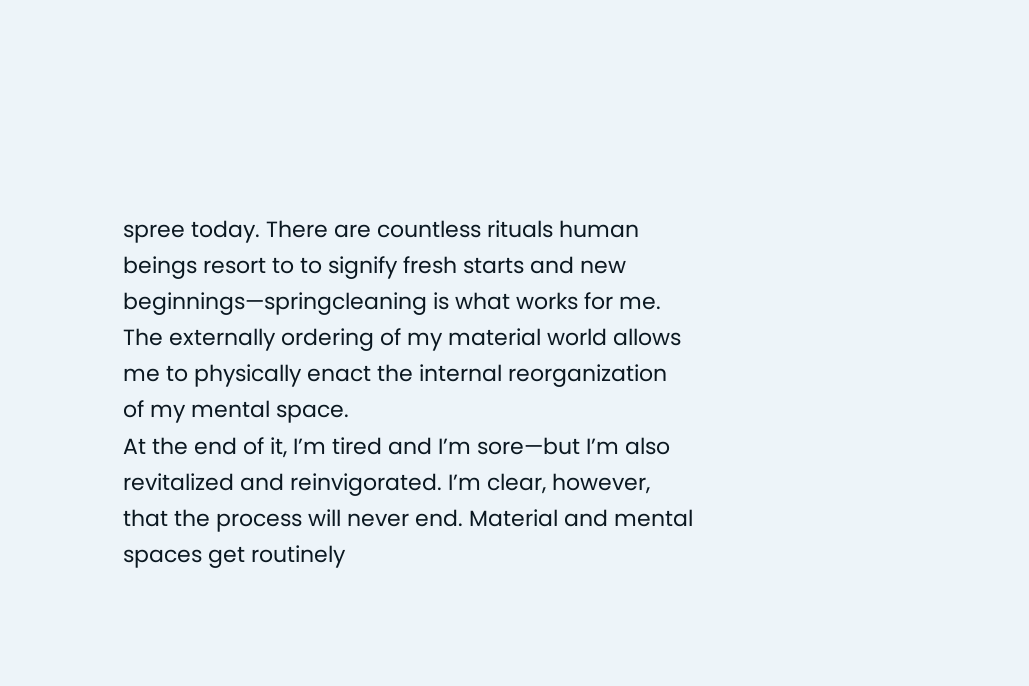spree today. There are countless rituals human beings resort to to signify fresh starts and new beginnings—springcleaning is what works for me. The externally ordering of my material world allows me to physically enact the internal reorganization of my mental space.
At the end of it, I’m tired and I’m sore—but I’m also revitalized and reinvigorated. I’m clear, however, that the process will never end. Material and mental spaces get routinely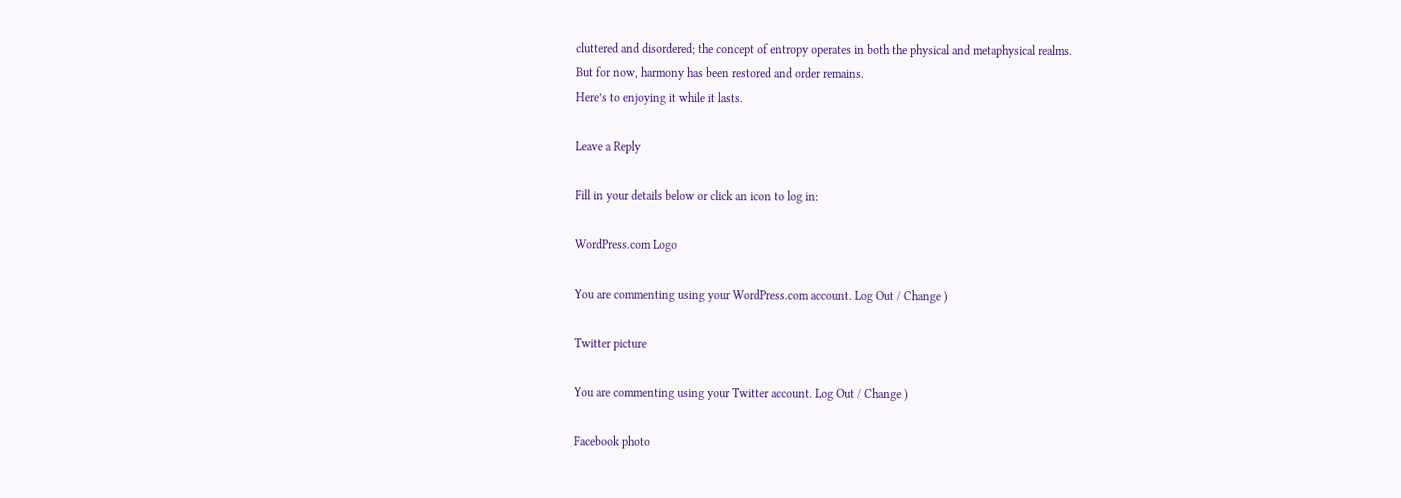cluttered and disordered; the concept of entropy operates in both the physical and metaphysical realms.
But for now, harmony has been restored and order remains.
Here’s to enjoying it while it lasts.

Leave a Reply

Fill in your details below or click an icon to log in:

WordPress.com Logo

You are commenting using your WordPress.com account. Log Out / Change )

Twitter picture

You are commenting using your Twitter account. Log Out / Change )

Facebook photo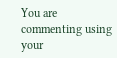You are commenting using your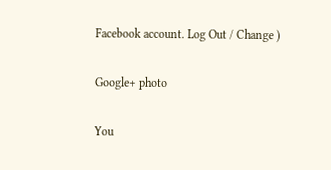Facebook account. Log Out / Change )

Google+ photo

You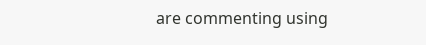are commenting using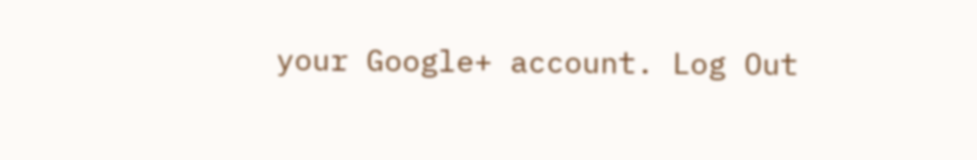your Google+ account. Log Out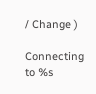/ Change )

Connecting to %s